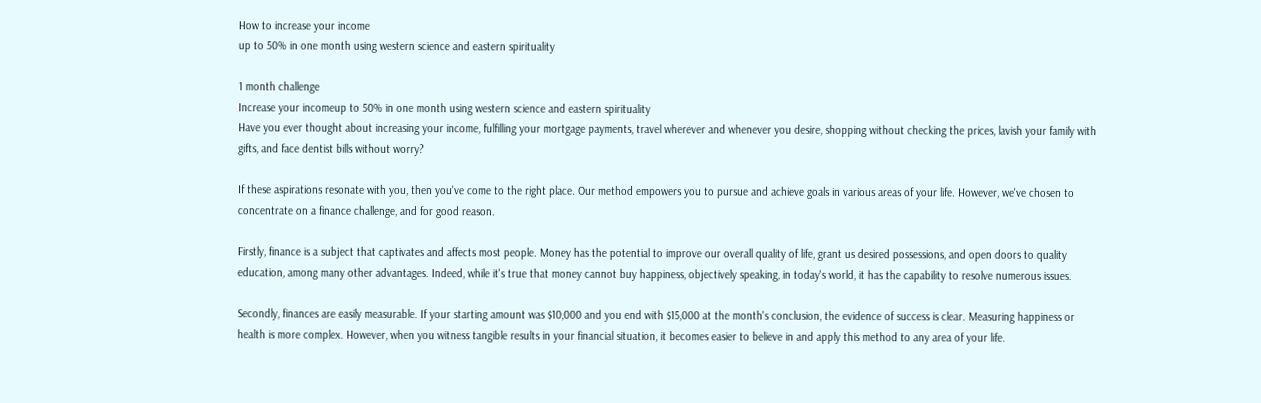How to increase your income
up to 50% in one month using western science and eastern spirituality

1 month challenge
Increase your incomeup to 50% in one month using western science and eastern spirituality
Have you ever thought about increasing your income, fulfilling your mortgage payments, travel wherever and whenever you desire, shopping without checking the prices, lavish your family with gifts, and face dentist bills without worry?

If these aspirations resonate with you, then you've come to the right place. Our method empowers you to pursue and achieve goals in various areas of your life. However, we've chosen to concentrate on a finance challenge, and for good reason.

Firstly, finance is a subject that captivates and affects most people. Money has the potential to improve our overall quality of life, grant us desired possessions, and open doors to quality education, among many other advantages. Indeed, while it's true that money cannot buy happiness, objectively speaking, in today's world, it has the capability to resolve numerous issues.

Secondly, finances are easily measurable. If your starting amount was $10,000 and you end with $15,000 at the month's conclusion, the evidence of success is clear. Measuring happiness or health is more complex. However, when you witness tangible results in your financial situation, it becomes easier to believe in and apply this method to any area of your life.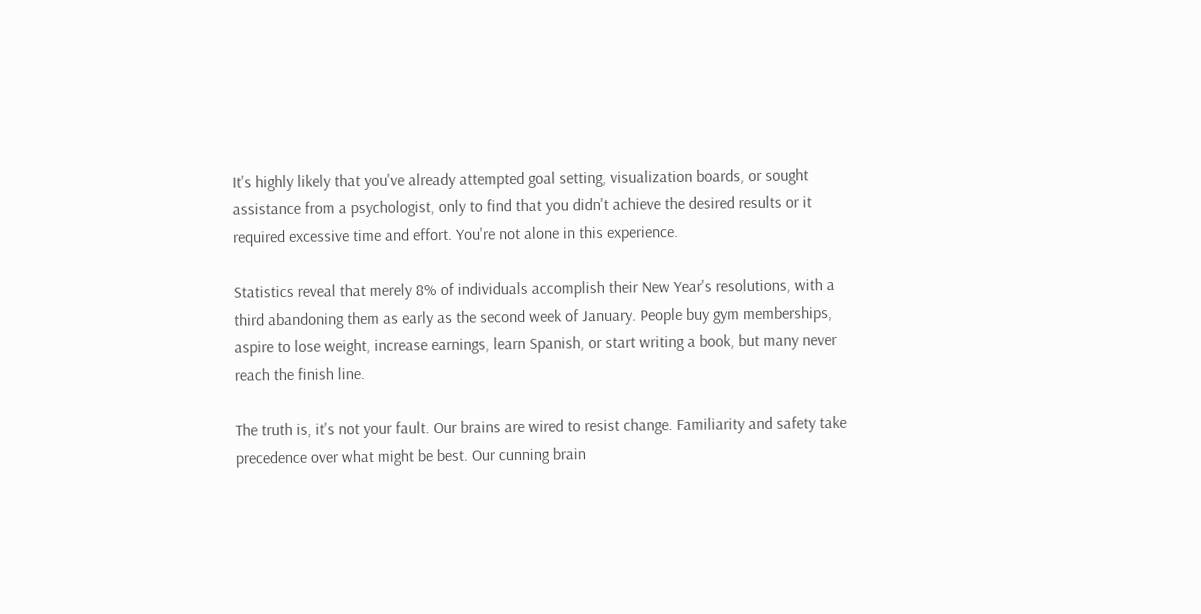It's highly likely that you've already attempted goal setting, visualization boards, or sought assistance from a psychologist, only to find that you didn't achieve the desired results or it required excessive time and effort. You're not alone in this experience.

Statistics reveal that merely 8% of individuals accomplish their New Year's resolutions, with a third abandoning them as early as the second week of January. People buy gym memberships, aspire to lose weight, increase earnings, learn Spanish, or start writing a book, but many never reach the finish line.

The truth is, it's not your fault. Our brains are wired to resist change. Familiarity and safety take precedence over what might be best. Our cunning brain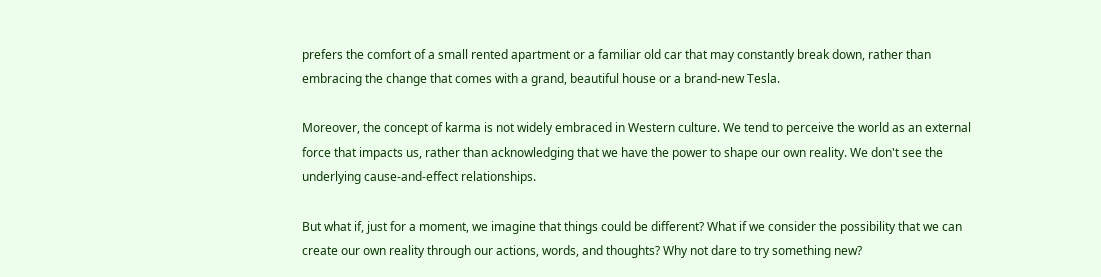prefers the comfort of a small rented apartment or a familiar old car that may constantly break down, rather than embracing the change that comes with a grand, beautiful house or a brand-new Tesla.

Moreover, the concept of karma is not widely embraced in Western culture. We tend to perceive the world as an external force that impacts us, rather than acknowledging that we have the power to shape our own reality. We don't see the underlying cause-and-effect relationships.

But what if, just for a moment, we imagine that things could be different? What if we consider the possibility that we can create our own reality through our actions, words, and thoughts? Why not dare to try something new?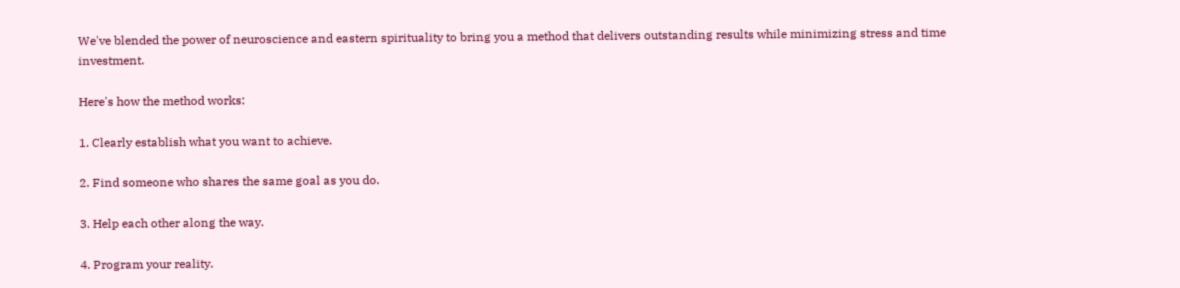We've blended the power of neuroscience and eastern spirituality to bring you a method that delivers outstanding results while minimizing stress and time investment.

Here's how the method works:

1. Clearly establish what you want to achieve.

2. Find someone who shares the same goal as you do.

3. Help each other along the way.

4. Program your reality.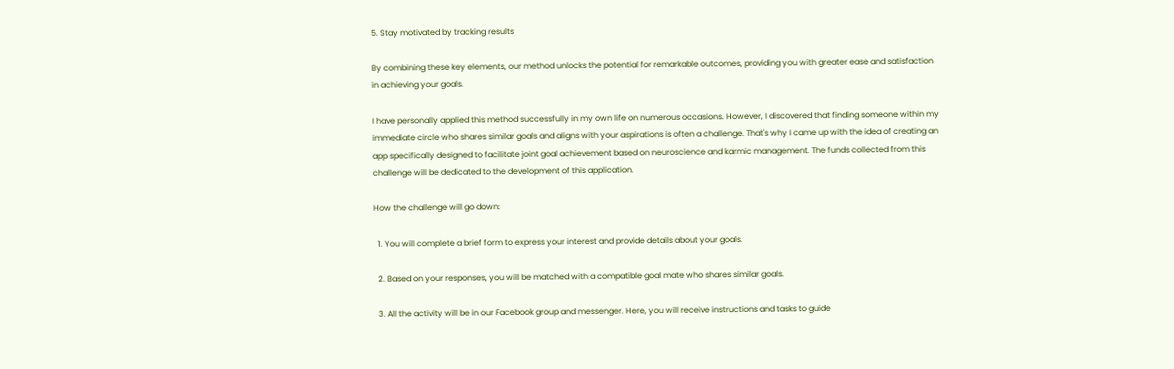5. Stay motivated by tracking results

By combining these key elements, our method unlocks the potential for remarkable outcomes, providing you with greater ease and satisfaction in achieving your goals.

I have personally applied this method successfully in my own life on numerous occasions. However, I discovered that finding someone within my immediate circle who shares similar goals and aligns with your aspirations is often a challenge. That's why I came up with the idea of creating an app specifically designed to facilitate joint goal achievement based on neuroscience and karmic management. The funds collected from this challenge will be dedicated to the development of this application.

How the challenge will go down:

  1. You will complete a brief form to express your interest and provide details about your goals.

  2. Based on your responses, you will be matched with a compatible goal mate who shares similar goals.

  3. All the activity will be in our Facebook group and messenger. Here, you will receive instructions and tasks to guide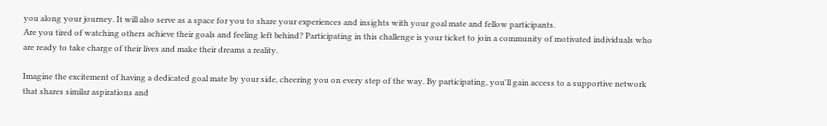you along your journey. It will also serve as a space for you to share your experiences and insights with your goal mate and fellow participants.
Are you tired of watching others achieve their goals and feeling left behind? Participating in this challenge is your ticket to join a community of motivated individuals who are ready to take charge of their lives and make their dreams a reality.

Imagine the excitement of having a dedicated goal mate by your side, cheering you on every step of the way. By participating, you'll gain access to a supportive network that shares similar aspirations and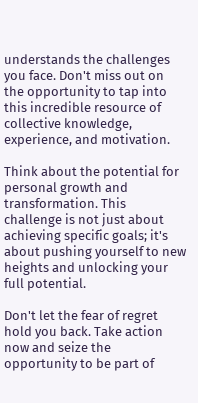understands the challenges you face. Don't miss out on the opportunity to tap into this incredible resource of collective knowledge, experience, and motivation.

Think about the potential for personal growth and transformation. This challenge is not just about achieving specific goals; it's about pushing yourself to new heights and unlocking your full potential.

Don't let the fear of regret hold you back. Take action now and seize the opportunity to be part of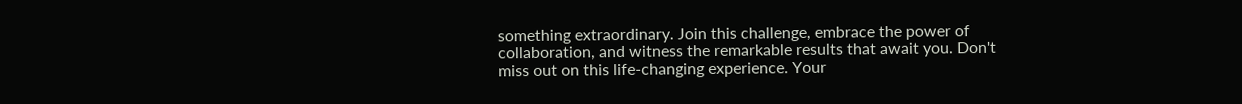something extraordinary. Join this challenge, embrace the power of collaboration, and witness the remarkable results that await you. Don't miss out on this life-changing experience. Your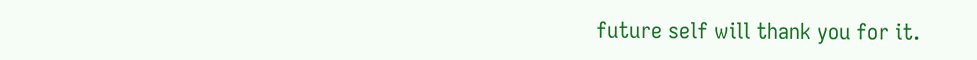future self will thank you for it.